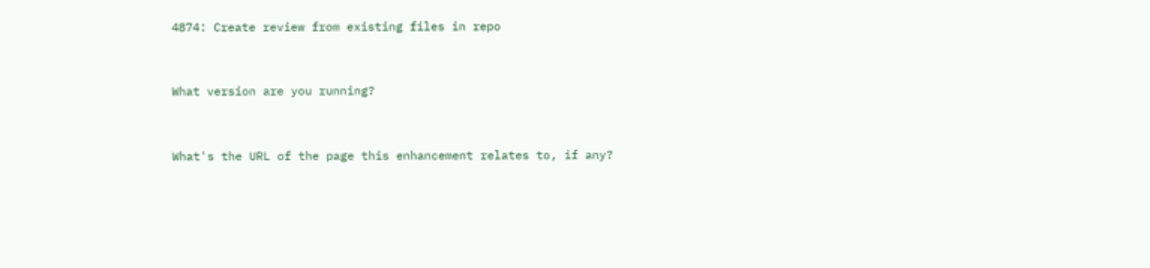4874: Create review from existing files in repo


What version are you running?


What's the URL of the page this enhancement relates to, if any?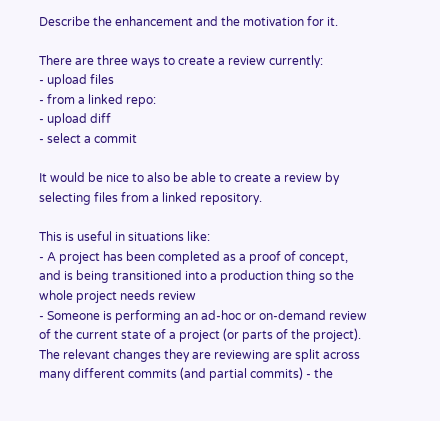Describe the enhancement and the motivation for it.

There are three ways to create a review currently:
- upload files
- from a linked repo:
- upload diff
- select a commit

It would be nice to also be able to create a review by selecting files from a linked repository.

This is useful in situations like:
- A project has been completed as a proof of concept, and is being transitioned into a production thing so the whole project needs review
- Someone is performing an ad-hoc or on-demand review of the current state of a project (or parts of the project). The relevant changes they are reviewing are split across many different commits (and partial commits) - the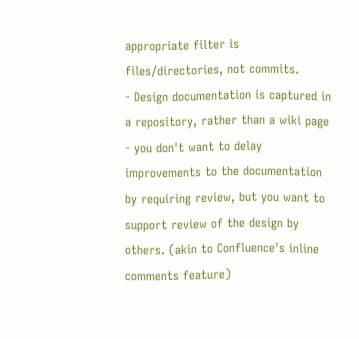appropriate filter is files/directories, not commits.
- Design documentation is captured in a repository, rather than a wiki page - you don't want to delay improvements to the documentation by requiring review, but you want to support review of the design by others. (akin to Confluence's inline comments feature)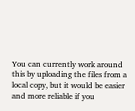You can currently work around this by uploading the files from a local copy, but it would be easier and more reliable if you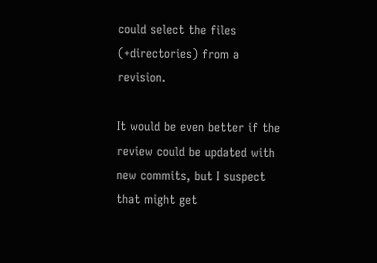could select the files (+directories) from a revision.

It would be even better if the review could be updated with new commits, but I suspect that might get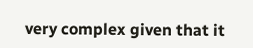very complex given that it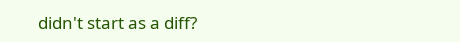didn't start as a diff?